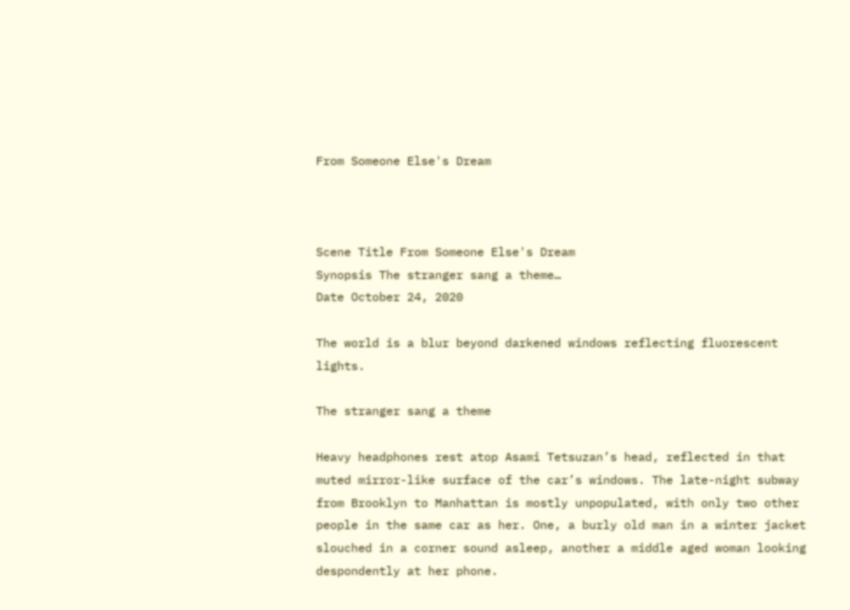From Someone Else's Dream



Scene Title From Someone Else's Dream
Synopsis The stranger sang a theme…
Date October 24, 2020

The world is a blur beyond darkened windows reflecting fluorescent lights.

The stranger sang a theme

Heavy headphones rest atop Asami Tetsuzan’s head, reflected in that muted mirror-like surface of the car’s windows. The late-night subway from Brooklyn to Manhattan is mostly unpopulated, with only two other people in the same car as her. One, a burly old man in a winter jacket slouched in a corner sound asleep, another a middle aged woman looking despondently at her phone.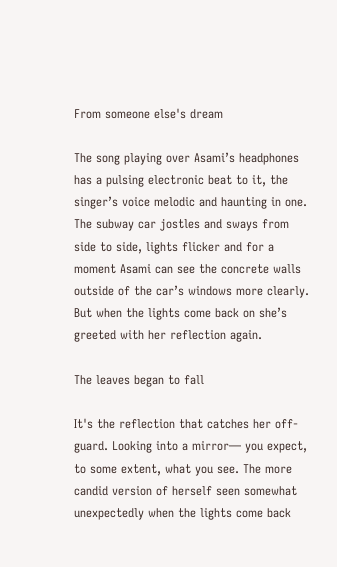From someone else's dream

The song playing over Asami’s headphones has a pulsing electronic beat to it, the singer’s voice melodic and haunting in one. The subway car jostles and sways from side to side, lights flicker and for a moment Asami can see the concrete walls outside of the car’s windows more clearly. But when the lights come back on she’s greeted with her reflection again.

The leaves began to fall

It's the reflection that catches her off-guard. Looking into a mirror— you expect, to some extent, what you see. The more candid version of herself seen somewhat unexpectedly when the lights come back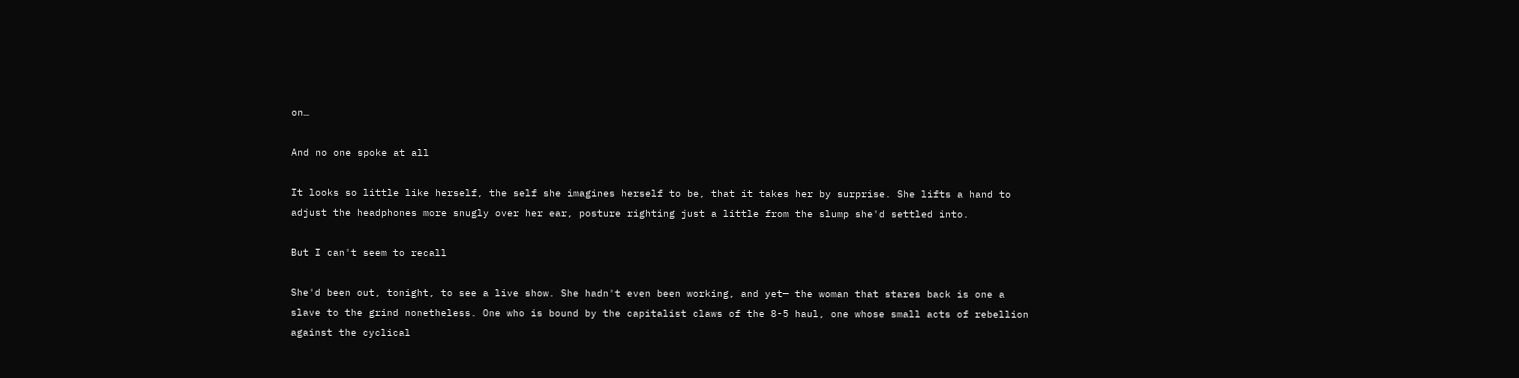on…

And no one spoke at all

It looks so little like herself, the self she imagines herself to be, that it takes her by surprise. She lifts a hand to adjust the headphones more snugly over her ear, posture righting just a little from the slump she'd settled into.

But I can't seem to recall

She'd been out, tonight, to see a live show. She hadn't even been working, and yet— the woman that stares back is one a slave to the grind nonetheless. One who is bound by the capitalist claws of the 8-5 haul, one whose small acts of rebellion against the cyclical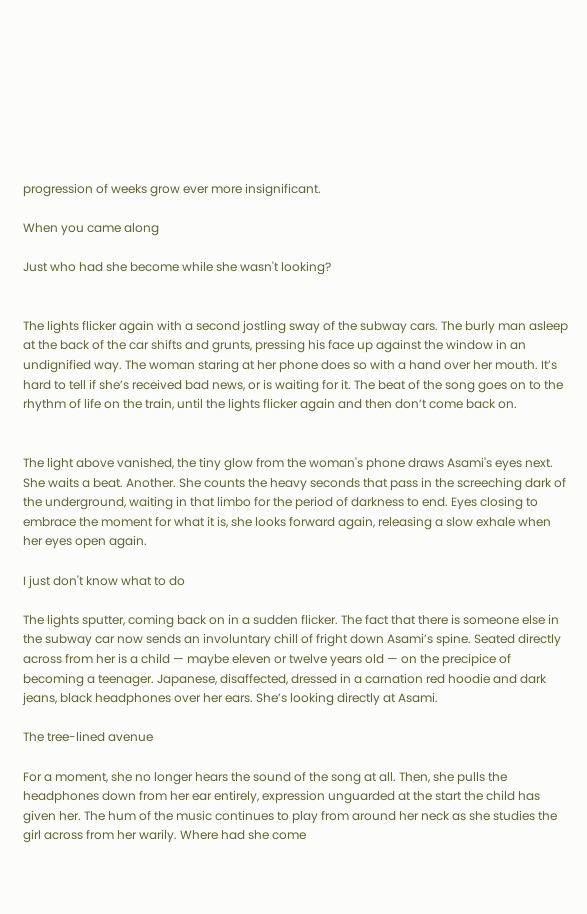progression of weeks grow ever more insignificant.

When you came along

Just who had she become while she wasn't looking?


The lights flicker again with a second jostling sway of the subway cars. The burly man asleep at the back of the car shifts and grunts, pressing his face up against the window in an undignified way. The woman staring at her phone does so with a hand over her mouth. It’s hard to tell if she’s received bad news, or is waiting for it. The beat of the song goes on to the rhythm of life on the train, until the lights flicker again and then don’t come back on.


The light above vanished, the tiny glow from the woman's phone draws Asami's eyes next. She waits a beat. Another. She counts the heavy seconds that pass in the screeching dark of the underground, waiting in that limbo for the period of darkness to end. Eyes closing to embrace the moment for what it is, she looks forward again, releasing a slow exhale when her eyes open again.

I just don't know what to do

The lights sputter, coming back on in a sudden flicker. The fact that there is someone else in the subway car now sends an involuntary chill of fright down Asami’s spine. Seated directly across from her is a child — maybe eleven or twelve years old — on the precipice of becoming a teenager. Japanese, disaffected, dressed in a carnation red hoodie and dark jeans, black headphones over her ears. She’s looking directly at Asami.

The tree-lined avenue

For a moment, she no longer hears the sound of the song at all. Then, she pulls the headphones down from her ear entirely, expression unguarded at the start the child has given her. The hum of the music continues to play from around her neck as she studies the girl across from her warily. Where had she come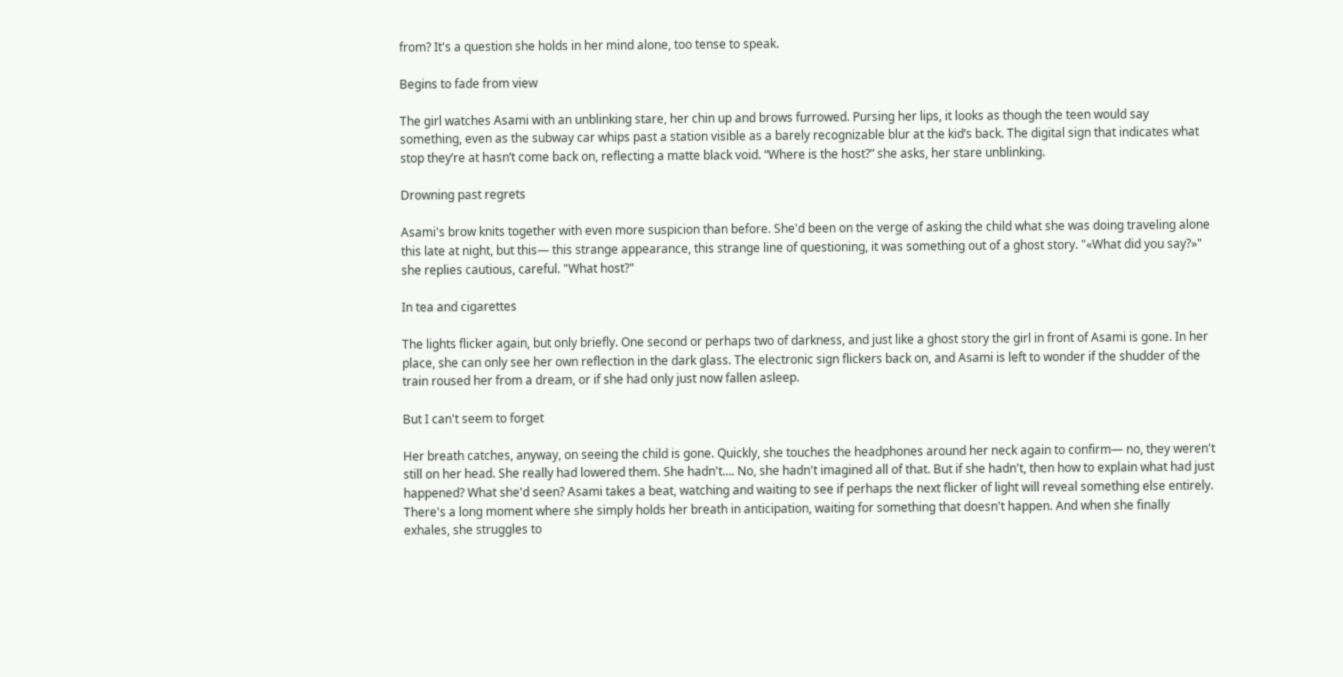from? It's a question she holds in her mind alone, too tense to speak.

Begins to fade from view

The girl watches Asami with an unblinking stare, her chin up and brows furrowed. Pursing her lips, it looks as though the teen would say something, even as the subway car whips past a station visible as a barely recognizable blur at the kid’s back. The digital sign that indicates what stop they’re at hasn’t come back on, reflecting a matte black void. “Where is the host?” she asks, her stare unblinking.

Drowning past regrets

Asami's brow knits together with even more suspicion than before. She'd been on the verge of asking the child what she was doing traveling alone this late at night, but this— this strange appearance, this strange line of questioning, it was something out of a ghost story. "«What did you say?»" she replies cautious, careful. "What host?"

In tea and cigarettes

The lights flicker again, but only briefly. One second or perhaps two of darkness, and just like a ghost story the girl in front of Asami is gone. In her place, she can only see her own reflection in the dark glass. The electronic sign flickers back on, and Asami is left to wonder if the shudder of the train roused her from a dream, or if she had only just now fallen asleep.

But I can't seem to forget

Her breath catches, anyway, on seeing the child is gone. Quickly, she touches the headphones around her neck again to confirm— no, they weren't still on her head. She really had lowered them. She hadn't…. No, she hadn't imagined all of that. But if she hadn't, then how to explain what had just happened? What she'd seen? Asami takes a beat, watching and waiting to see if perhaps the next flicker of light will reveal something else entirely. There's a long moment where she simply holds her breath in anticipation, waiting for something that doesn't happen. And when she finally exhales, she struggles to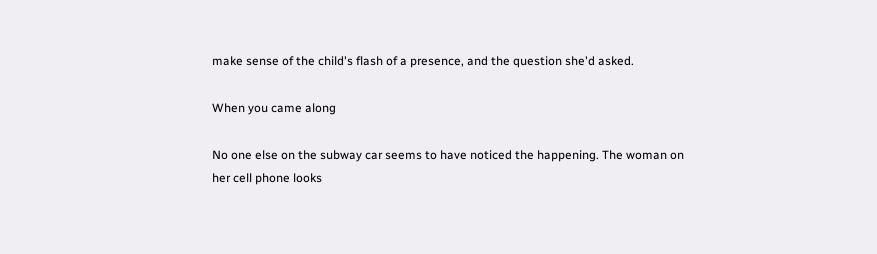make sense of the child's flash of a presence, and the question she'd asked.

When you came along

No one else on the subway car seems to have noticed the happening. The woman on her cell phone looks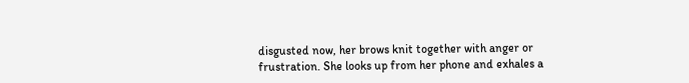disgusted now, her brows knit together with anger or frustration. She looks up from her phone and exhales a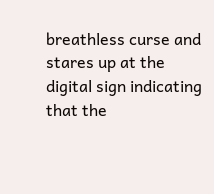breathless curse and stares up at the digital sign indicating that the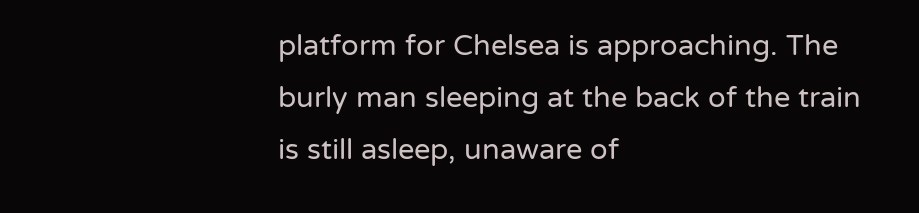platform for Chelsea is approaching. The burly man sleeping at the back of the train is still asleep, unaware of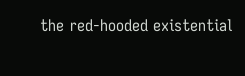the red-hooded existential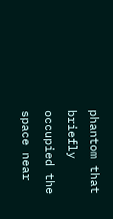phantom that briefly occupied the space near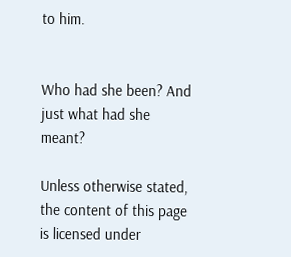to him.


Who had she been? And just what had she meant?

Unless otherwise stated, the content of this page is licensed under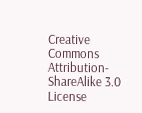Creative Commons Attribution-ShareAlike 3.0 License